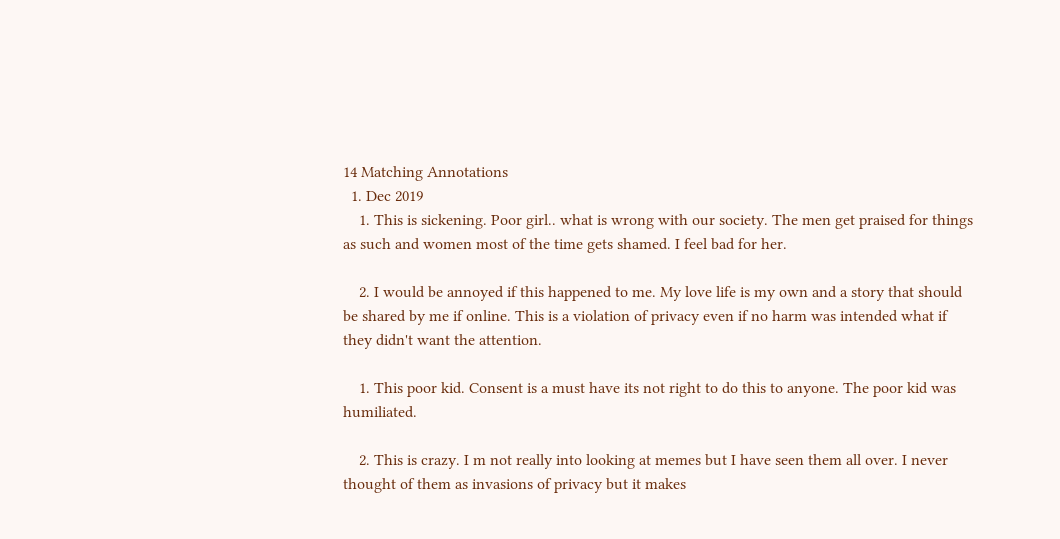14 Matching Annotations
  1. Dec 2019
    1. This is sickening. Poor girl.. what is wrong with our society. The men get praised for things as such and women most of the time gets shamed. I feel bad for her.

    2. I would be annoyed if this happened to me. My love life is my own and a story that should be shared by me if online. This is a violation of privacy even if no harm was intended what if they didn't want the attention.

    1. This poor kid. Consent is a must have its not right to do this to anyone. The poor kid was humiliated.

    2. This is crazy. I m not really into looking at memes but I have seen them all over. I never thought of them as invasions of privacy but it makes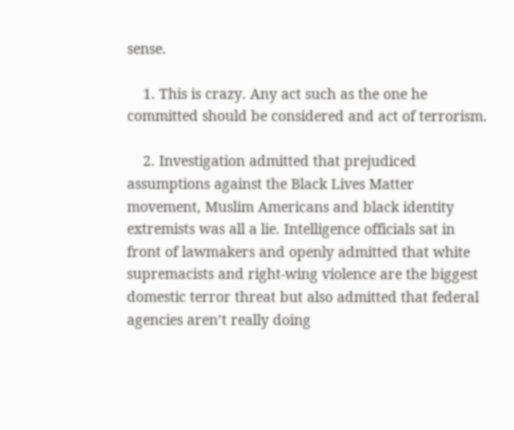sense.

    1. This is crazy. Any act such as the one he committed should be considered and act of terrorism.

    2. Investigation admitted that prejudiced assumptions against the Black Lives Matter movement, Muslim Americans and black identity extremists was all a lie. Intelligence officials sat in front of lawmakers and openly admitted that white supremacists and right-wing violence are the biggest domestic terror threat but also admitted that federal agencies aren’t really doing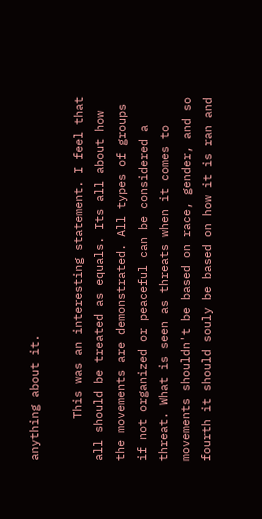anything about it.

      This was an interesting statement. I feel that all should be treated as equals. Its all about how the movements are demonstrated. All types of groups if not organized or peaceful can be considered a threat. What is seen as threats when it comes to movements shouldn't be based on race, gender, and so fourth it should souly be based on how it is ran and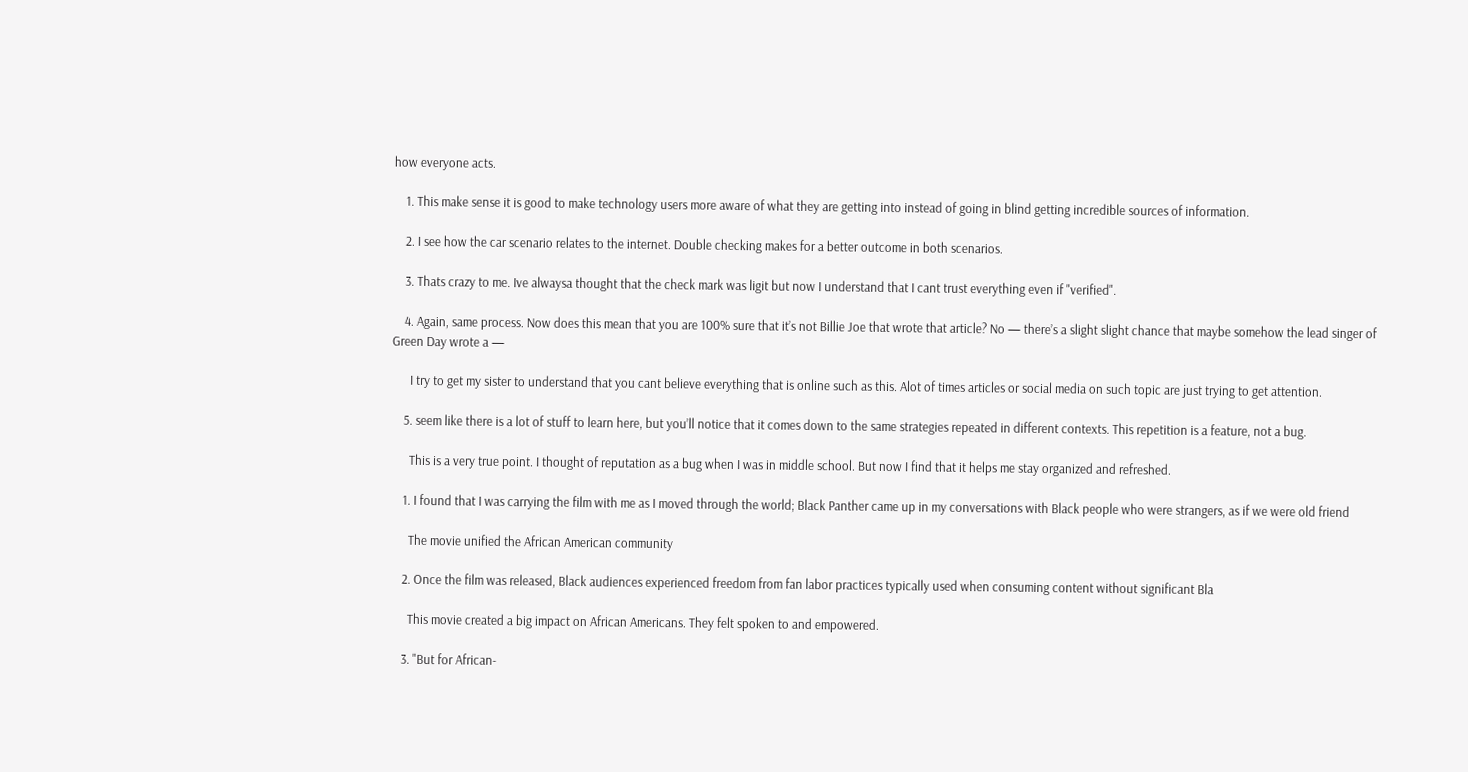how everyone acts.

    1. This make sense it is good to make technology users more aware of what they are getting into instead of going in blind getting incredible sources of information.

    2. I see how the car scenario relates to the internet. Double checking makes for a better outcome in both scenarios.

    3. Thats crazy to me. Ive alwaysa thought that the check mark was ligit but now I understand that I cant trust everything even if "verified".

    4. Again, same process. Now does this mean that you are 100% sure that it’s not Billie Joe that wrote that article? No — there’s a slight slight chance that maybe somehow the lead singer of Green Day wrote a —

      I try to get my sister to understand that you cant believe everything that is online such as this. Alot of times articles or social media on such topic are just trying to get attention.

    5. seem like there is a lot of stuff to learn here, but you’ll notice that it comes down to the same strategies repeated in different contexts. This repetition is a feature, not a bug.

      This is a very true point. I thought of reputation as a bug when I was in middle school. But now I find that it helps me stay organized and refreshed.

    1. I found that I was carrying the film with me as I moved through the world; Black Panther came up in my conversations with Black people who were strangers, as if we were old friend

      The movie unified the African American community

    2. Once the film was released, Black audiences experienced freedom from fan labor practices typically used when consuming content without significant Bla

      This movie created a big impact on African Americans. They felt spoken to and empowered.

    3. "But for African-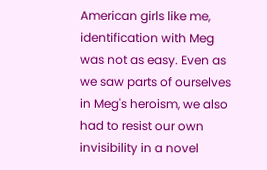American girls like me, identification with Meg was not as easy. Even as we saw parts of ourselves in Meg's heroism, we also had to resist our own invisibility in a novel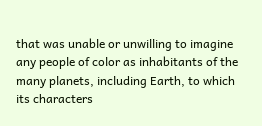that was unable or unwilling to imagine any people of color as inhabitants of the many planets, including Earth, to which its characters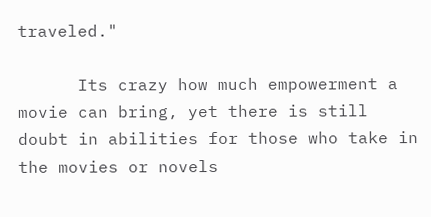traveled."

      Its crazy how much empowerment a movie can bring, yet there is still doubt in abilities for those who take in the movies or novels